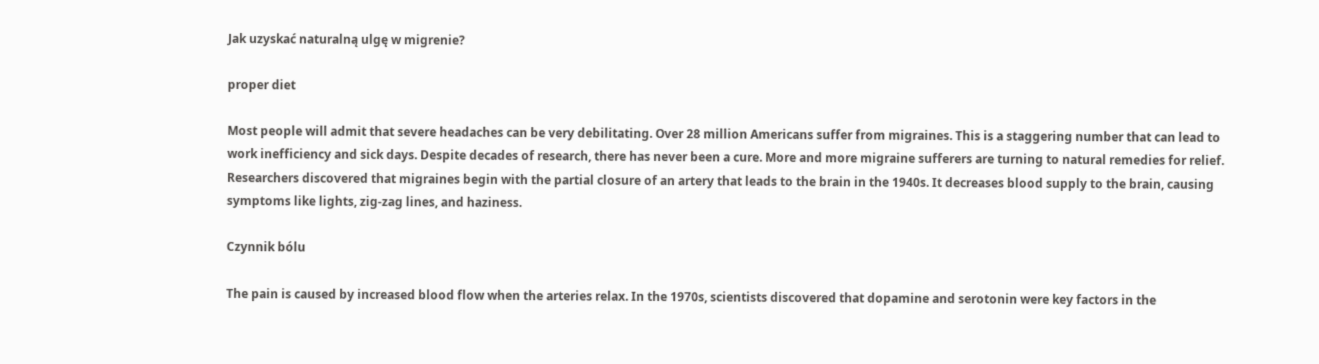Jak uzyskać naturalną ulgę w migrenie?

proper diet

Most people will admit that severe headaches can be very debilitating. Over 28 million Americans suffer from migraines. This is a staggering number that can lead to work inefficiency and sick days. Despite decades of research, there has never been a cure. More and more migraine sufferers are turning to natural remedies for relief. Researchers discovered that migraines begin with the partial closure of an artery that leads to the brain in the 1940s. It decreases blood supply to the brain, causing symptoms like lights, zig-zag lines, and haziness.

Czynnik bólu

The pain is caused by increased blood flow when the arteries relax. In the 1970s, scientists discovered that dopamine and serotonin were key factors in the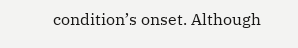condition’s onset. Although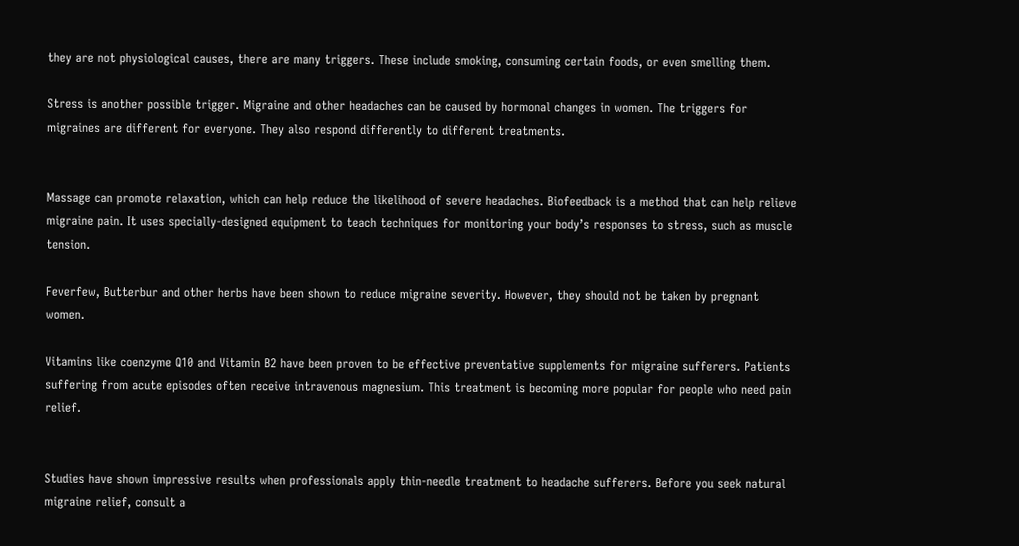they are not physiological causes, there are many triggers. These include smoking, consuming certain foods, or even smelling them.

Stress is another possible trigger. Migraine and other headaches can be caused by hormonal changes in women. The triggers for migraines are different for everyone. They also respond differently to different treatments.


Massage can promote relaxation, which can help reduce the likelihood of severe headaches. Biofeedback is a method that can help relieve migraine pain. It uses specially-designed equipment to teach techniques for monitoring your body’s responses to stress, such as muscle tension.

Feverfew, Butterbur and other herbs have been shown to reduce migraine severity. However, they should not be taken by pregnant women.

Vitamins like coenzyme Q10 and Vitamin B2 have been proven to be effective preventative supplements for migraine sufferers. Patients suffering from acute episodes often receive intravenous magnesium. This treatment is becoming more popular for people who need pain relief.


Studies have shown impressive results when professionals apply thin-needle treatment to headache sufferers. Before you seek natural migraine relief, consult a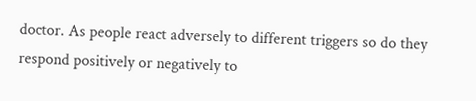doctor. As people react adversely to different triggers so do they respond positively or negatively to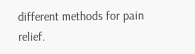different methods for pain relief.